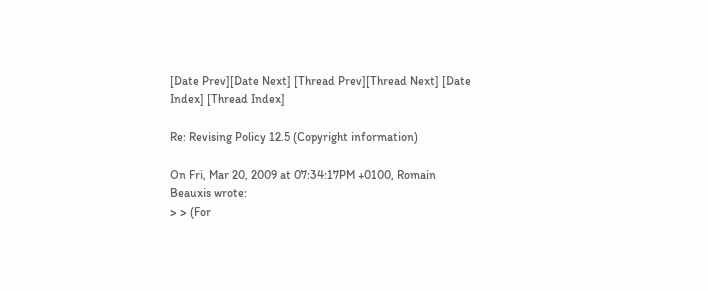[Date Prev][Date Next] [Thread Prev][Thread Next] [Date Index] [Thread Index]

Re: Revising Policy 12.5 (Copyright information)

On Fri, Mar 20, 2009 at 07:34:17PM +0100, Romain Beauxis wrote:
> > (For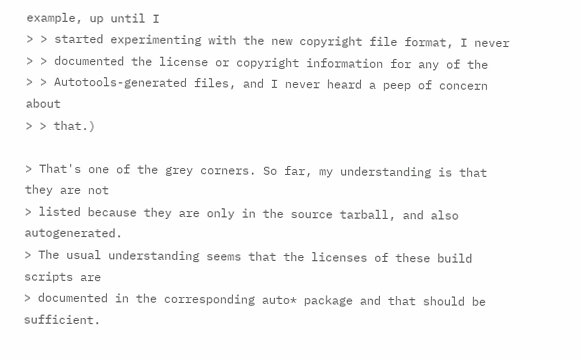example, up until I
> > started experimenting with the new copyright file format, I never
> > documented the license or copyright information for any of the
> > Autotools-generated files, and I never heard a peep of concern about
> > that.)

> That's one of the grey corners. So far, my understanding is that they are not
> listed because they are only in the source tarball, and also autogenerated.
> The usual understanding seems that the licenses of these build scripts are
> documented in the corresponding auto* package and that should be sufficient.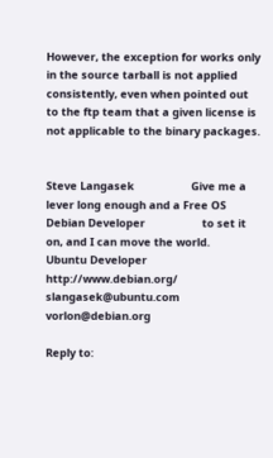However, the exception for works only in the source tarball is not applied
consistently, even when pointed out to the ftp team that a given license is
not applicable to the binary packages.


Steve Langasek                   Give me a lever long enough and a Free OS
Debian Developer                   to set it on, and I can move the world.
Ubuntu Developer                                    http://www.debian.org/
slangasek@ubuntu.com                                     vorlon@debian.org

Reply to: